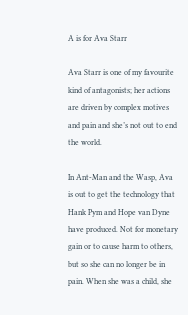A is for Ava Starr

Ava Starr is one of my favourite kind of antagonists; her actions are driven by complex motives and pain and she’s not out to end the world.

In Ant-Man and the Wasp, Ava is out to get the technology that Hank Pym and Hope van Dyne have produced. Not for monetary gain or to cause harm to others, but so she can no longer be in pain. When she was a child, she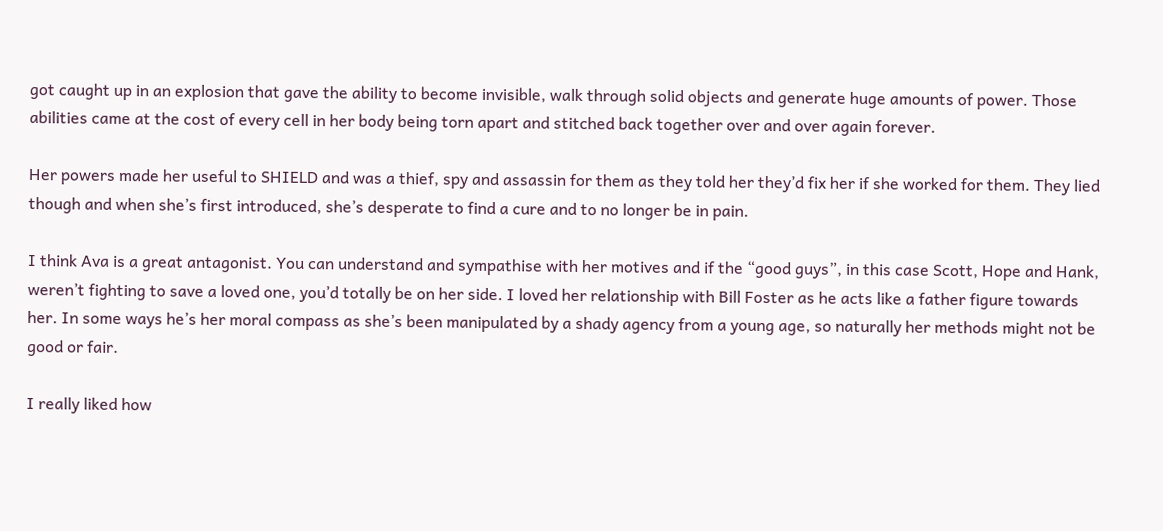got caught up in an explosion that gave the ability to become invisible, walk through solid objects and generate huge amounts of power. Those abilities came at the cost of every cell in her body being torn apart and stitched back together over and over again forever.

Her powers made her useful to SHIELD and was a thief, spy and assassin for them as they told her they’d fix her if she worked for them. They lied though and when she’s first introduced, she’s desperate to find a cure and to no longer be in pain.

I think Ava is a great antagonist. You can understand and sympathise with her motives and if the “good guys”, in this case Scott, Hope and Hank, weren’t fighting to save a loved one, you’d totally be on her side. I loved her relationship with Bill Foster as he acts like a father figure towards her. In some ways he’s her moral compass as she’s been manipulated by a shady agency from a young age, so naturally her methods might not be good or fair.

I really liked how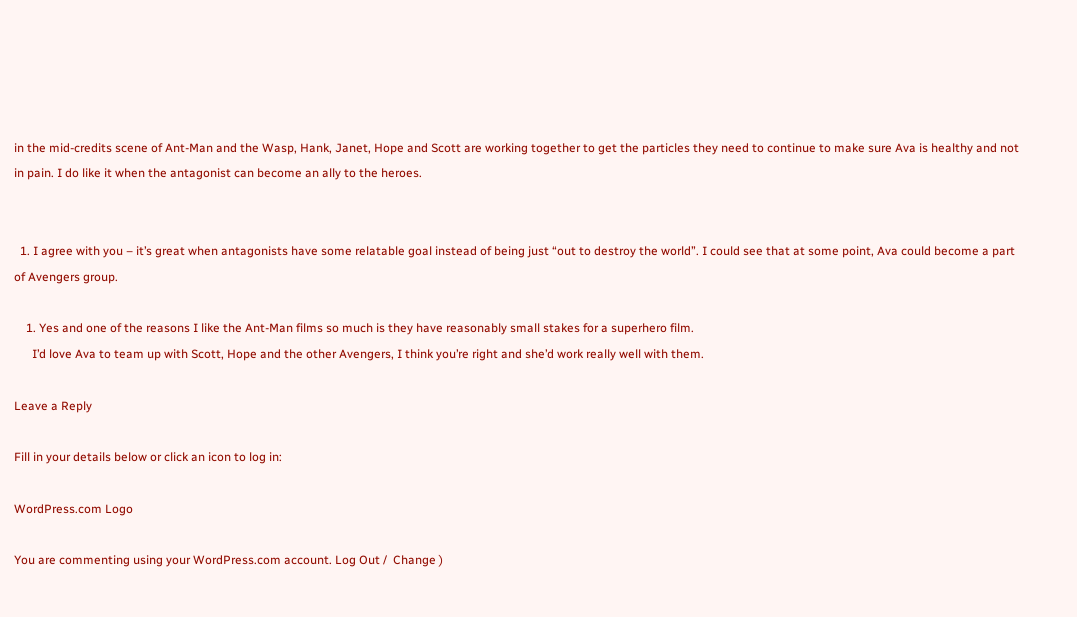in the mid-credits scene of Ant-Man and the Wasp, Hank, Janet, Hope and Scott are working together to get the particles they need to continue to make sure Ava is healthy and not in pain. I do like it when the antagonist can become an ally to the heroes.


  1. I agree with you – it’s great when antagonists have some relatable goal instead of being just “out to destroy the world”. I could see that at some point, Ava could become a part of Avengers group.

    1. Yes and one of the reasons I like the Ant-Man films so much is they have reasonably small stakes for a superhero film.
      I’d love Ava to team up with Scott, Hope and the other Avengers, I think you’re right and she’d work really well with them.

Leave a Reply

Fill in your details below or click an icon to log in:

WordPress.com Logo

You are commenting using your WordPress.com account. Log Out /  Change )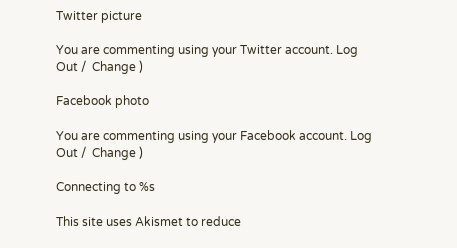Twitter picture

You are commenting using your Twitter account. Log Out /  Change )

Facebook photo

You are commenting using your Facebook account. Log Out /  Change )

Connecting to %s

This site uses Akismet to reduce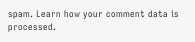spam. Learn how your comment data is processed.